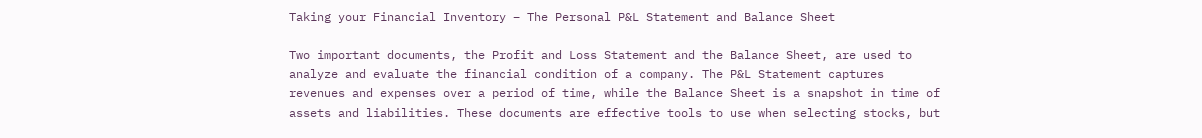Taking your Financial Inventory – The Personal P&L Statement and Balance Sheet

Two important documents, the Profit and Loss Statement and the Balance Sheet, are used to analyze and evaluate the financial condition of a company. The P&L Statement captures revenues and expenses over a period of time, while the Balance Sheet is a snapshot in time of assets and liabilities. These documents are effective tools to use when selecting stocks, but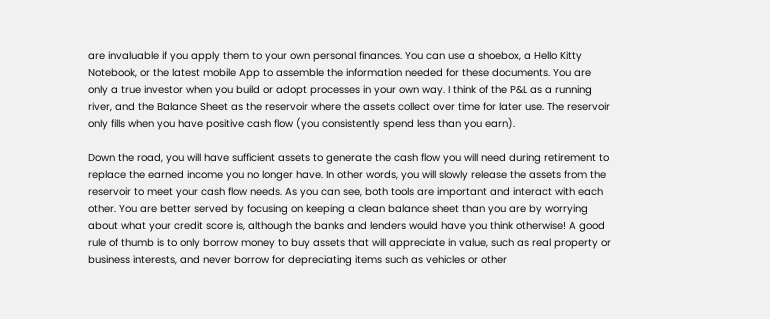are invaluable if you apply them to your own personal finances. You can use a shoebox, a Hello Kitty Notebook, or the latest mobile App to assemble the information needed for these documents. You are only a true investor when you build or adopt processes in your own way. I think of the P&L as a running river, and the Balance Sheet as the reservoir where the assets collect over time for later use. The reservoir only fills when you have positive cash flow (you consistently spend less than you earn).

Down the road, you will have sufficient assets to generate the cash flow you will need during retirement to replace the earned income you no longer have. In other words, you will slowly release the assets from the reservoir to meet your cash flow needs. As you can see, both tools are important and interact with each other. You are better served by focusing on keeping a clean balance sheet than you are by worrying about what your credit score is, although the banks and lenders would have you think otherwise! A good rule of thumb is to only borrow money to buy assets that will appreciate in value, such as real property or business interests, and never borrow for depreciating items such as vehicles or other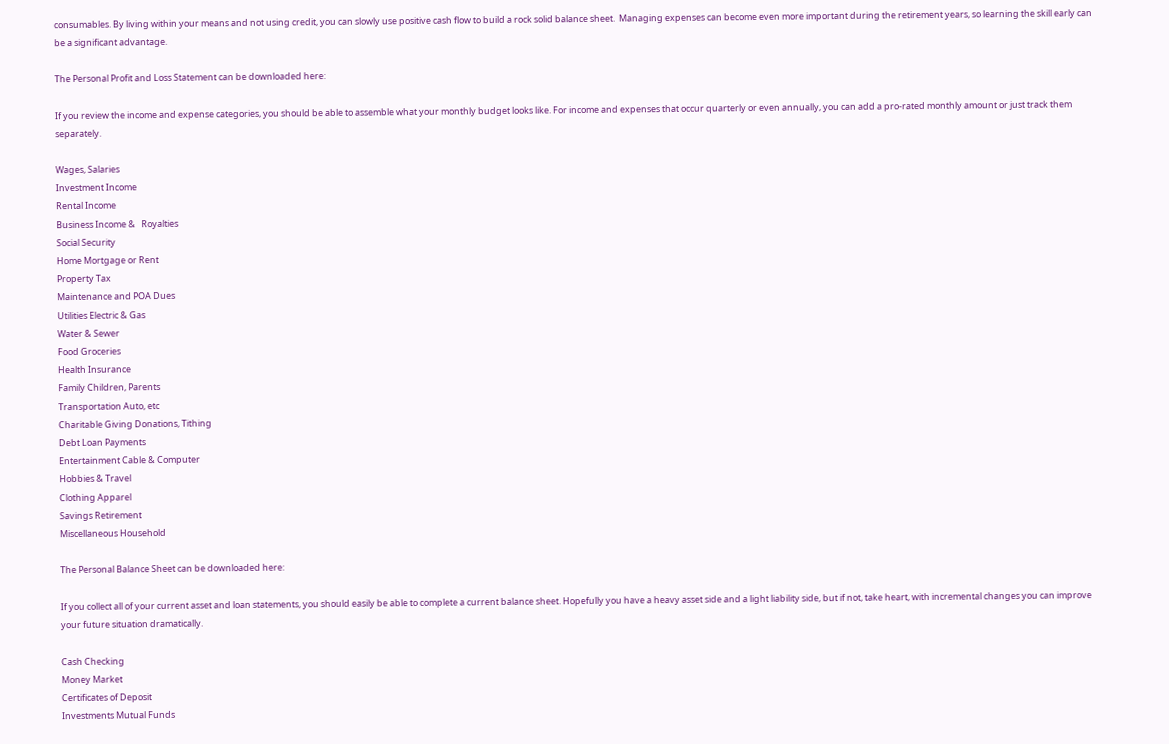consumables. By living within your means and not using credit, you can slowly use positive cash flow to build a rock solid balance sheet.  Managing expenses can become even more important during the retirement years, so learning the skill early can be a significant advantage.

The Personal Profit and Loss Statement can be downloaded here:

If you review the income and expense categories, you should be able to assemble what your monthly budget looks like. For income and expenses that occur quarterly or even annually, you can add a pro-rated monthly amount or just track them separately.

Wages, Salaries
Investment Income
Rental Income
Business Income &   Royalties
Social Security
Home Mortgage or Rent
Property Tax
Maintenance and POA Dues
Utilities Electric & Gas
Water & Sewer
Food Groceries
Health Insurance
Family Children, Parents
Transportation Auto, etc
Charitable Giving Donations, Tithing
Debt Loan Payments
Entertainment Cable & Computer
Hobbies & Travel
Clothing Apparel
Savings Retirement
Miscellaneous Household

The Personal Balance Sheet can be downloaded here:

If you collect all of your current asset and loan statements, you should easily be able to complete a current balance sheet. Hopefully you have a heavy asset side and a light liability side, but if not, take heart, with incremental changes you can improve your future situation dramatically.

Cash Checking
Money Market
Certificates of Deposit
Investments Mutual Funds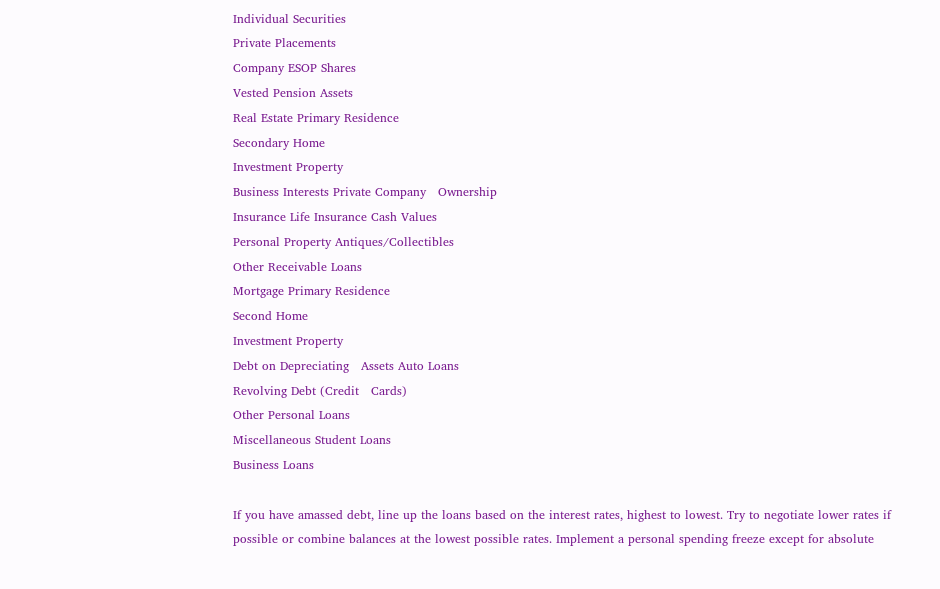Individual Securities
Private Placements
Company ESOP Shares
Vested Pension Assets
Real Estate Primary Residence
Secondary Home
Investment Property
Business Interests Private Company   Ownership
Insurance Life Insurance Cash Values
Personal Property Antiques/Collectibles
Other Receivable Loans
Mortgage Primary Residence
Second Home
Investment Property
Debt on Depreciating   Assets Auto Loans
Revolving Debt (Credit   Cards)
Other Personal Loans
Miscellaneous Student Loans
Business Loans

If you have amassed debt, line up the loans based on the interest rates, highest to lowest. Try to negotiate lower rates if possible or combine balances at the lowest possible rates. Implement a personal spending freeze except for absolute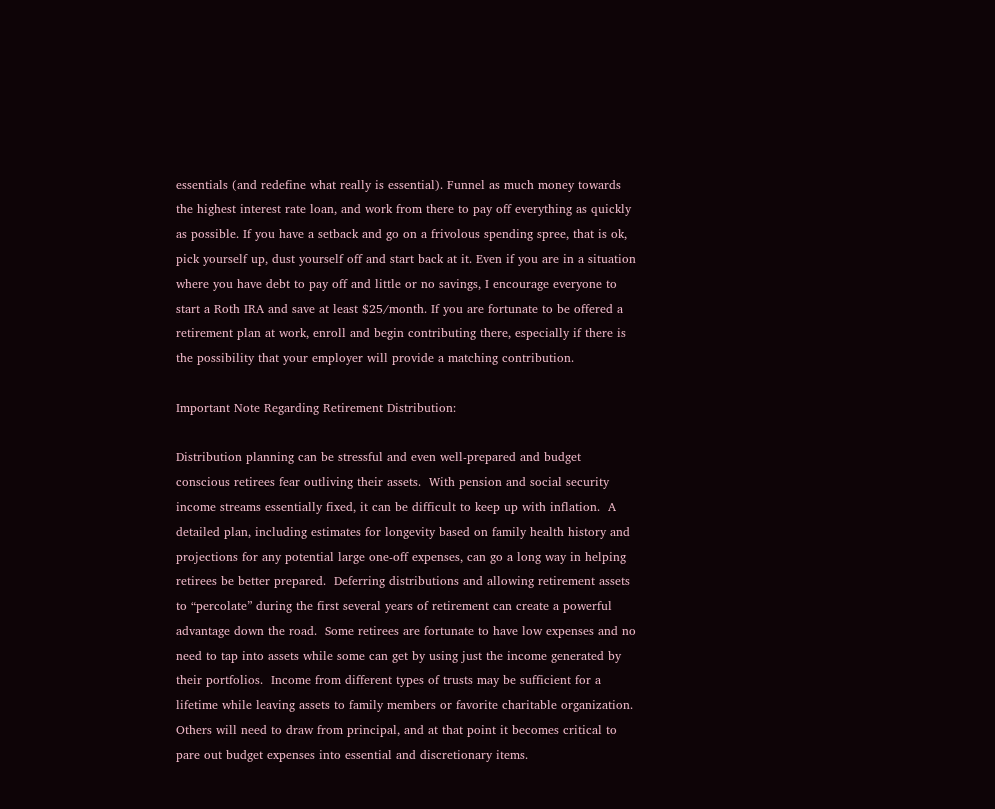essentials (and redefine what really is essential). Funnel as much money towards the highest interest rate loan, and work from there to pay off everything as quickly as possible. If you have a setback and go on a frivolous spending spree, that is ok, pick yourself up, dust yourself off and start back at it. Even if you are in a situation where you have debt to pay off and little or no savings, I encourage everyone to start a Roth IRA and save at least $25/month. If you are fortunate to be offered a retirement plan at work, enroll and begin contributing there, especially if there is the possibility that your employer will provide a matching contribution.

Important Note Regarding Retirement Distribution:

Distribution planning can be stressful and even well-prepared and budget conscious retirees fear outliving their assets.  With pension and social security income streams essentially fixed, it can be difficult to keep up with inflation.  A detailed plan, including estimates for longevity based on family health history and projections for any potential large one-off expenses, can go a long way in helping retirees be better prepared.  Deferring distributions and allowing retirement assets to “percolate” during the first several years of retirement can create a powerful advantage down the road.  Some retirees are fortunate to have low expenses and no need to tap into assets while some can get by using just the income generated by their portfolios.  Income from different types of trusts may be sufficient for a lifetime while leaving assets to family members or favorite charitable organization.  Others will need to draw from principal, and at that point it becomes critical to pare out budget expenses into essential and discretionary items.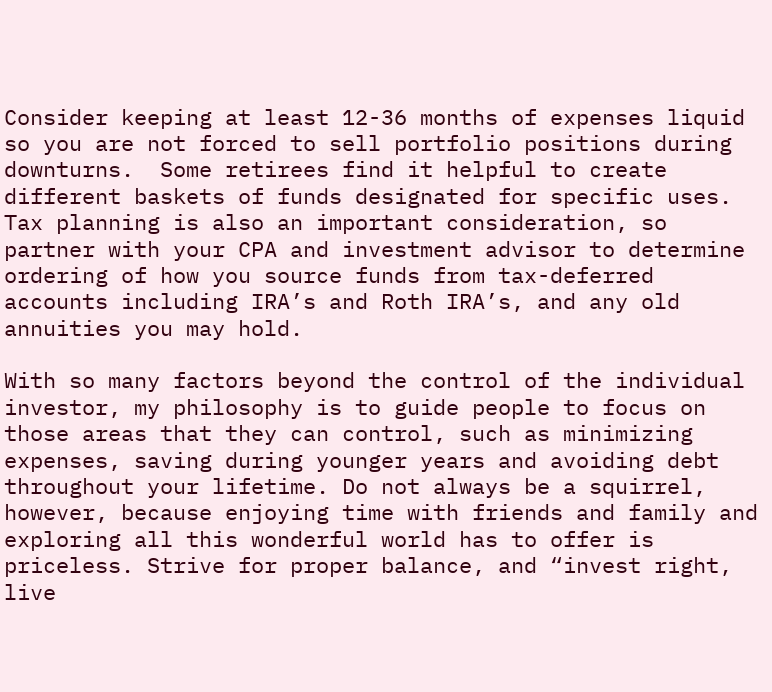Consider keeping at least 12-36 months of expenses liquid so you are not forced to sell portfolio positions during downturns.  Some retirees find it helpful to create different baskets of funds designated for specific uses.  Tax planning is also an important consideration, so partner with your CPA and investment advisor to determine ordering of how you source funds from tax-deferred accounts including IRA’s and Roth IRA’s, and any old annuities you may hold.

With so many factors beyond the control of the individual investor, my philosophy is to guide people to focus on those areas that they can control, such as minimizing expenses, saving during younger years and avoiding debt throughout your lifetime. Do not always be a squirrel, however, because enjoying time with friends and family and exploring all this wonderful world has to offer is priceless. Strive for proper balance, and “invest right, live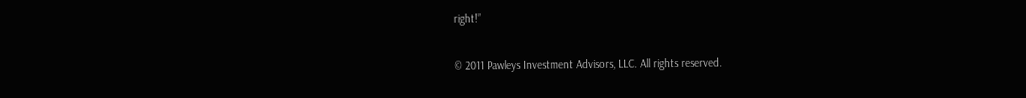right!”

© 2011 Pawleys Investment Advisors, LLC. All rights reserved.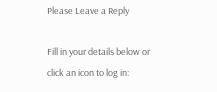Please Leave a Reply

Fill in your details below or click an icon to log in: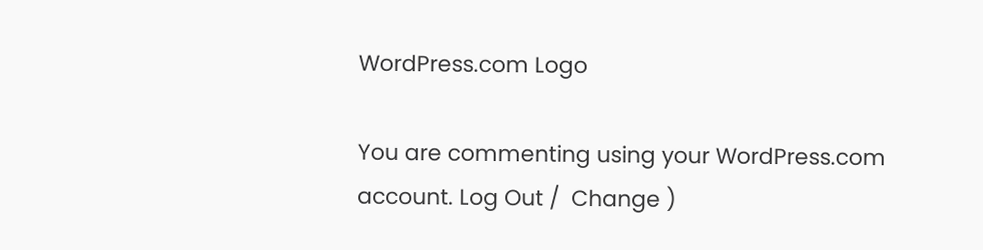WordPress.com Logo

You are commenting using your WordPress.com account. Log Out /  Change )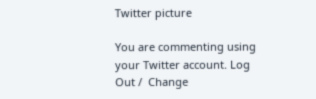Twitter picture

You are commenting using your Twitter account. Log Out /  Change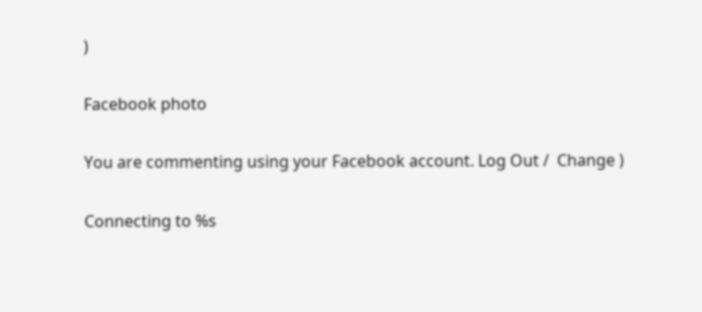)

Facebook photo

You are commenting using your Facebook account. Log Out /  Change )

Connecting to %s